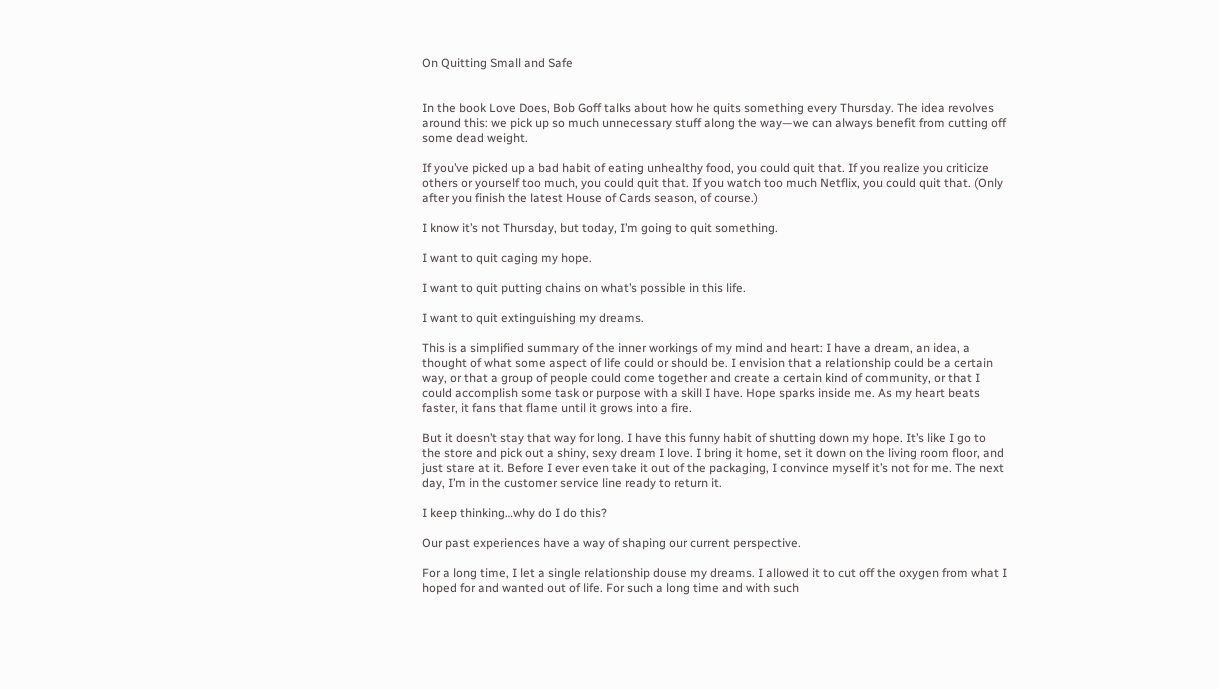On Quitting Small and Safe


In the book Love Does, Bob Goff talks about how he quits something every Thursday. The idea revolves around this: we pick up so much unnecessary stuff along the way—we can always benefit from cutting off some dead weight.

If you’ve picked up a bad habit of eating unhealthy food, you could quit that. If you realize you criticize others or yourself too much, you could quit that. If you watch too much Netflix, you could quit that. (Only after you finish the latest House of Cards season, of course.)

I know it’s not Thursday, but today, I’m going to quit something.

I want to quit caging my hope.

I want to quit putting chains on what’s possible in this life.

I want to quit extinguishing my dreams.

This is a simplified summary of the inner workings of my mind and heart: I have a dream, an idea, a thought of what some aspect of life could or should be. I envision that a relationship could be a certain way, or that a group of people could come together and create a certain kind of community, or that I could accomplish some task or purpose with a skill I have. Hope sparks inside me. As my heart beats faster, it fans that flame until it grows into a fire.

But it doesn’t stay that way for long. I have this funny habit of shutting down my hope. It’s like I go to the store and pick out a shiny, sexy dream I love. I bring it home, set it down on the living room floor, and just stare at it. Before I ever even take it out of the packaging, I convince myself it’s not for me. The next day, I’m in the customer service line ready to return it.

I keep thinking…why do I do this?

Our past experiences have a way of shaping our current perspective.

For a long time, I let a single relationship douse my dreams. I allowed it to cut off the oxygen from what I hoped for and wanted out of life. For such a long time and with such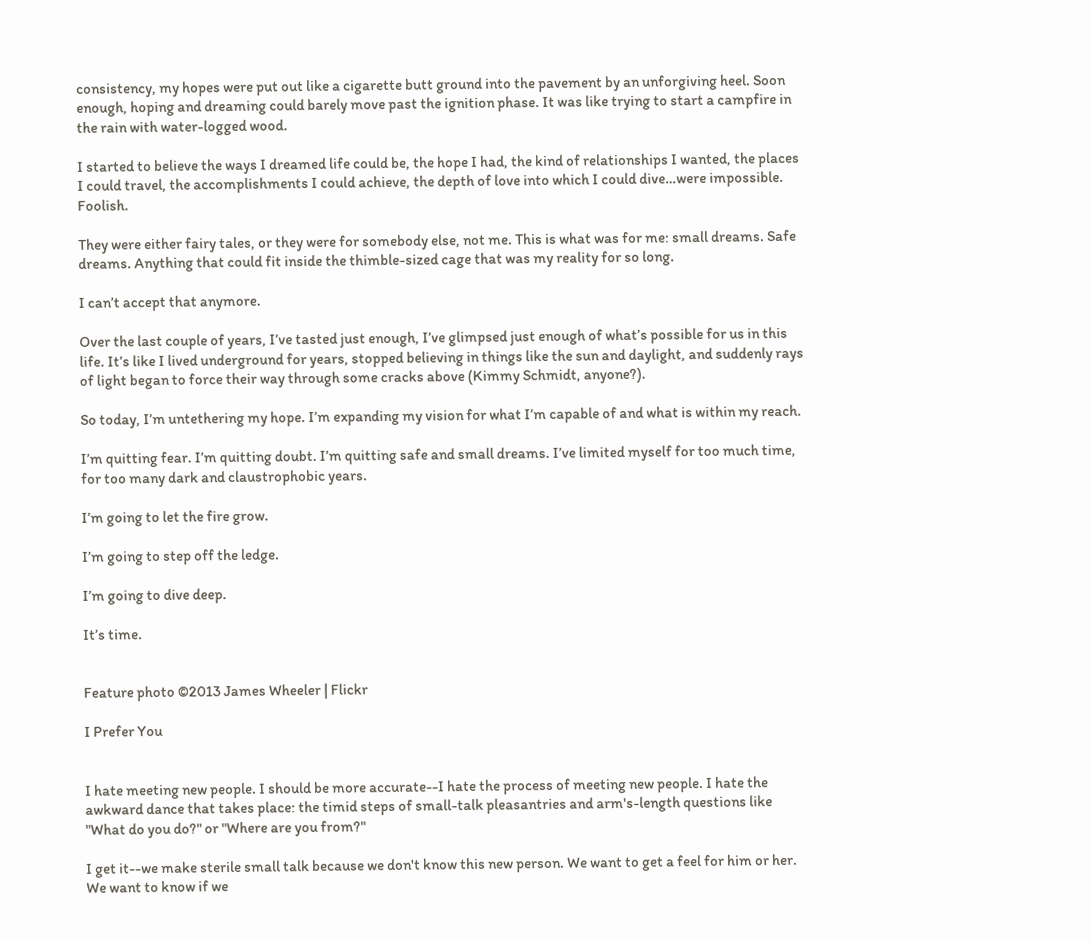consistency, my hopes were put out like a cigarette butt ground into the pavement by an unforgiving heel. Soon enough, hoping and dreaming could barely move past the ignition phase. It was like trying to start a campfire in the rain with water-logged wood.

I started to believe the ways I dreamed life could be, the hope I had, the kind of relationships I wanted, the places I could travel, the accomplishments I could achieve, the depth of love into which I could dive…were impossible. Foolish.

They were either fairy tales, or they were for somebody else, not me. This is what was for me: small dreams. Safe dreams. Anything that could fit inside the thimble-sized cage that was my reality for so long.

I can’t accept that anymore.

Over the last couple of years, I’ve tasted just enough, I’ve glimpsed just enough of what’s possible for us in this life. It’s like I lived underground for years, stopped believing in things like the sun and daylight, and suddenly rays of light began to force their way through some cracks above (Kimmy Schmidt, anyone?).

So today, I’m untethering my hope. I’m expanding my vision for what I’m capable of and what is within my reach.

I’m quitting fear. I’m quitting doubt. I’m quitting safe and small dreams. I’ve limited myself for too much time, for too many dark and claustrophobic years.

I’m going to let the fire grow.

I’m going to step off the ledge.

I’m going to dive deep.

It’s time.


Feature photo ©2013 James Wheeler | Flickr

I Prefer You


I hate meeting new people. I should be more accurate--I hate the process of meeting new people. I hate the awkward dance that takes place: the timid steps of small-talk pleasantries and arm's-length questions like "What do you do?" or "Where are you from?"

I get it--we make sterile small talk because we don't know this new person. We want to get a feel for him or her. We want to know if we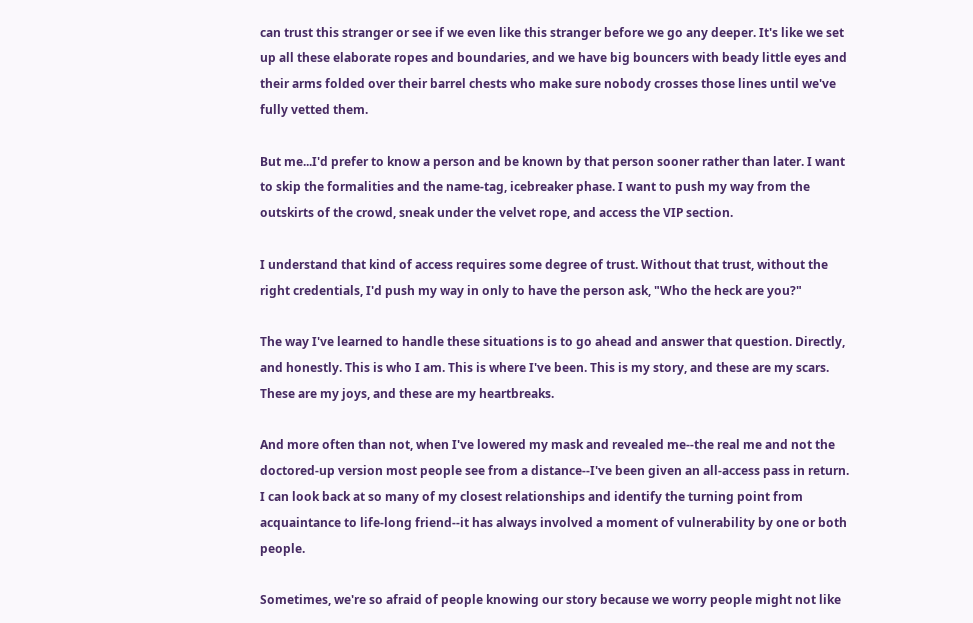can trust this stranger or see if we even like this stranger before we go any deeper. It's like we set up all these elaborate ropes and boundaries, and we have big bouncers with beady little eyes and their arms folded over their barrel chests who make sure nobody crosses those lines until we've fully vetted them.

But me...I'd prefer to know a person and be known by that person sooner rather than later. I want to skip the formalities and the name-tag, icebreaker phase. I want to push my way from the outskirts of the crowd, sneak under the velvet rope, and access the VIP section.

I understand that kind of access requires some degree of trust. Without that trust, without the right credentials, I'd push my way in only to have the person ask, "Who the heck are you?"

The way I've learned to handle these situations is to go ahead and answer that question. Directly, and honestly. This is who I am. This is where I've been. This is my story, and these are my scars. These are my joys, and these are my heartbreaks.

And more often than not, when I've lowered my mask and revealed me--the real me and not the doctored-up version most people see from a distance--I've been given an all-access pass in return. I can look back at so many of my closest relationships and identify the turning point from acquaintance to life-long friend--it has always involved a moment of vulnerability by one or both people.

Sometimes, we're so afraid of people knowing our story because we worry people might not like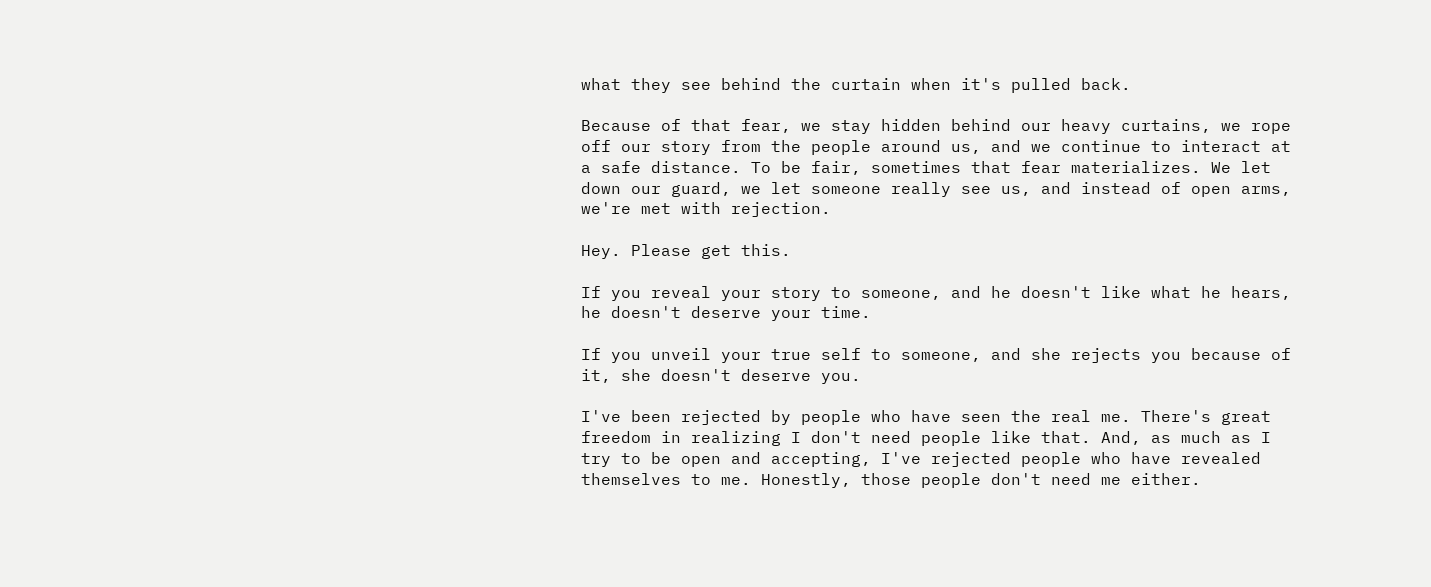what they see behind the curtain when it's pulled back.

Because of that fear, we stay hidden behind our heavy curtains, we rope off our story from the people around us, and we continue to interact at a safe distance. To be fair, sometimes that fear materializes. We let down our guard, we let someone really see us, and instead of open arms, we're met with rejection.

Hey. Please get this.

If you reveal your story to someone, and he doesn't like what he hears, he doesn't deserve your time.

If you unveil your true self to someone, and she rejects you because of it, she doesn't deserve you.

I've been rejected by people who have seen the real me. There's great freedom in realizing I don't need people like that. And, as much as I try to be open and accepting, I've rejected people who have revealed themselves to me. Honestly, those people don't need me either.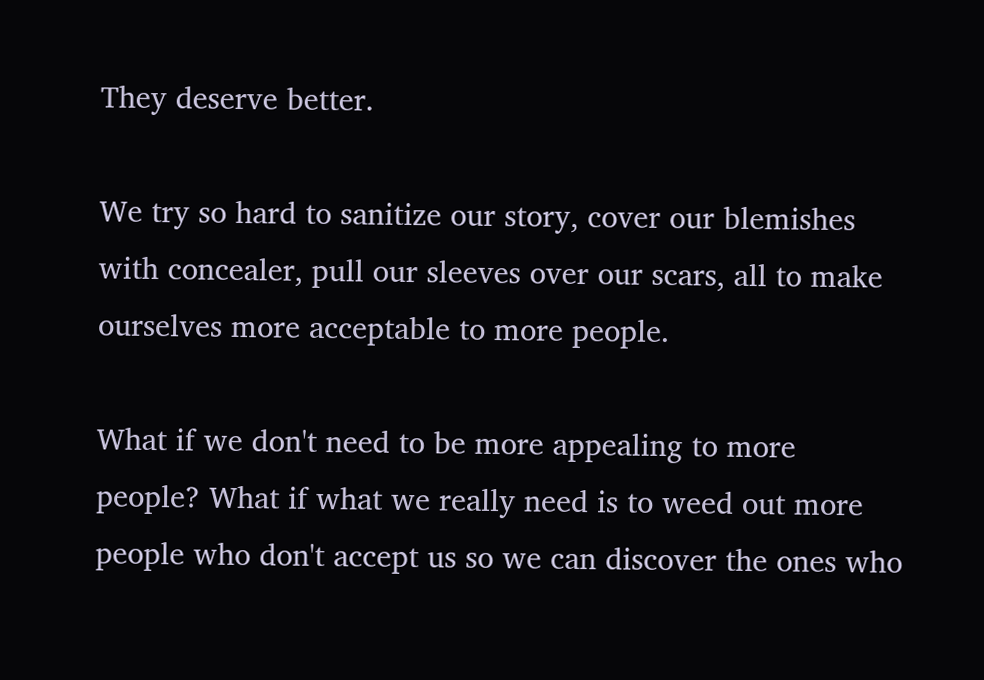They deserve better.

We try so hard to sanitize our story, cover our blemishes with concealer, pull our sleeves over our scars, all to make ourselves more acceptable to more people.

What if we don't need to be more appealing to more people? What if what we really need is to weed out more people who don't accept us so we can discover the ones who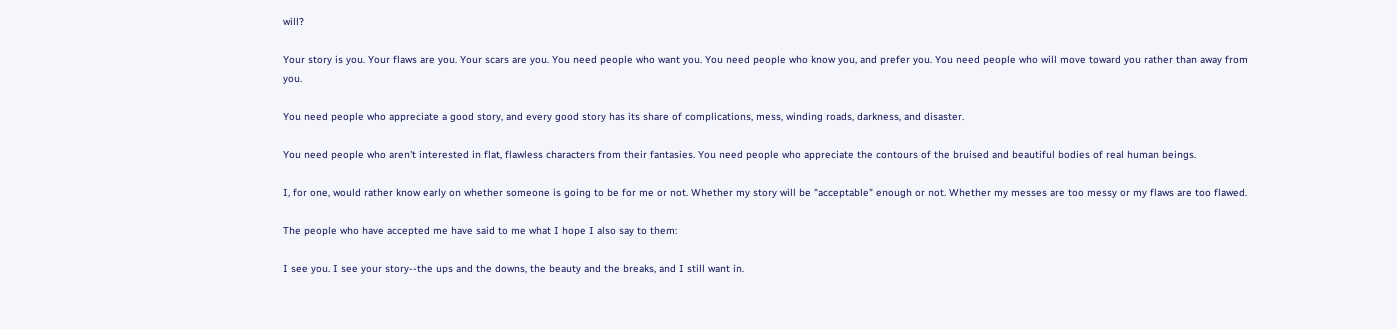will?

Your story is you. Your flaws are you. Your scars are you. You need people who want you. You need people who know you, and prefer you. You need people who will move toward you rather than away from you.

You need people who appreciate a good story, and every good story has its share of complications, mess, winding roads, darkness, and disaster.

You need people who aren't interested in flat, flawless characters from their fantasies. You need people who appreciate the contours of the bruised and beautiful bodies of real human beings.

I, for one, would rather know early on whether someone is going to be for me or not. Whether my story will be "acceptable" enough or not. Whether my messes are too messy or my flaws are too flawed.

The people who have accepted me have said to me what I hope I also say to them:

I see you. I see your story--the ups and the downs, the beauty and the breaks, and I still want in.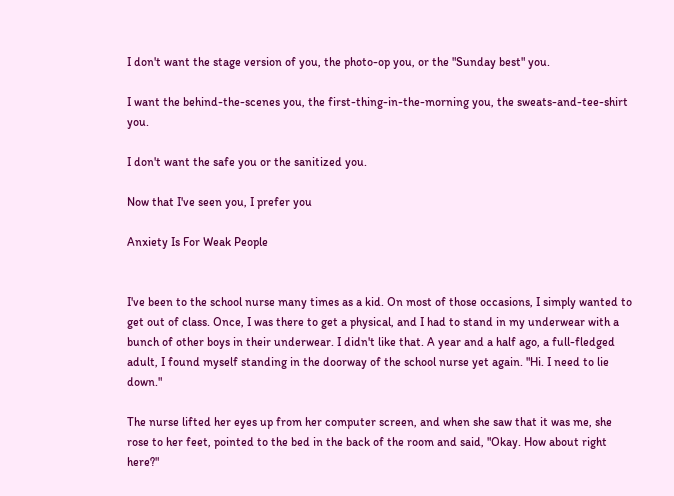I don't want the stage version of you, the photo-op you, or the "Sunday best" you.

I want the behind-the-scenes you, the first-thing-in-the-morning you, the sweats-and-tee-shirt you.

I don't want the safe you or the sanitized you.

Now that I've seen you, I prefer you

Anxiety Is For Weak People


I've been to the school nurse many times as a kid. On most of those occasions, I simply wanted to get out of class. Once, I was there to get a physical, and I had to stand in my underwear with a bunch of other boys in their underwear. I didn't like that. A year and a half ago, a full-fledged adult, I found myself standing in the doorway of the school nurse yet again. "Hi. I need to lie down."

The nurse lifted her eyes up from her computer screen, and when she saw that it was me, she rose to her feet, pointed to the bed in the back of the room and said, "Okay. How about right here?"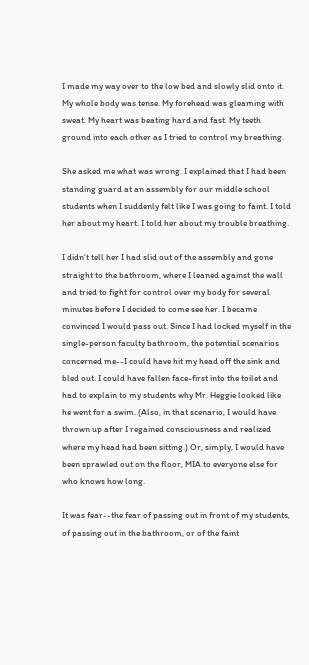I made my way over to the low bed and slowly slid onto it. My whole body was tense. My forehead was gleaming with sweat. My heart was beating hard and fast. My teeth ground into each other as I tried to control my breathing.

She asked me what was wrong. I explained that I had been standing guard at an assembly for our middle school students when I suddenly felt like I was going to faint. I told her about my heart. I told her about my trouble breathing.

I didn't tell her I had slid out of the assembly and gone straight to the bathroom, where I leaned against the wall and tried to fight for control over my body for several minutes before I decided to come see her. I became convinced I would pass out. Since I had locked myself in the single-person faculty bathroom, the potential scenarios concerned me--I could have hit my head off the sink and bled out. I could have fallen face-first into the toilet and had to explain to my students why Mr. Heggie looked like he went for a swim. (Also, in that scenario, I would have thrown up after I regained consciousness and realized where my head had been sitting.) Or, simply, I would have been sprawled out on the floor, MIA to everyone else for who knows how long.

It was fear--the fear of passing out in front of my students, of passing out in the bathroom, or of the faint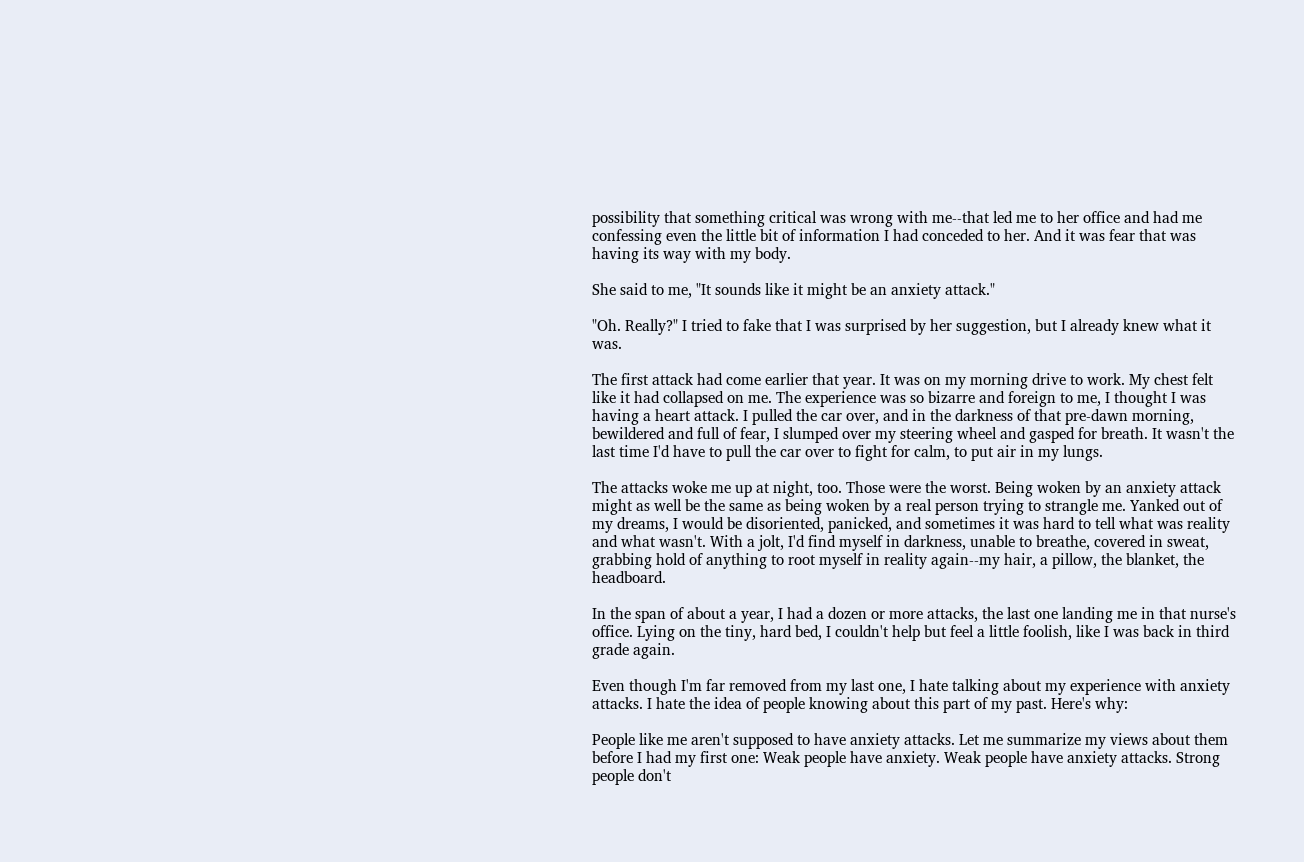possibility that something critical was wrong with me--that led me to her office and had me confessing even the little bit of information I had conceded to her. And it was fear that was having its way with my body.

She said to me, "It sounds like it might be an anxiety attack."

"Oh. Really?" I tried to fake that I was surprised by her suggestion, but I already knew what it was.

The first attack had come earlier that year. It was on my morning drive to work. My chest felt like it had collapsed on me. The experience was so bizarre and foreign to me, I thought I was having a heart attack. I pulled the car over, and in the darkness of that pre-dawn morning, bewildered and full of fear, I slumped over my steering wheel and gasped for breath. It wasn't the last time I'd have to pull the car over to fight for calm, to put air in my lungs.

The attacks woke me up at night, too. Those were the worst. Being woken by an anxiety attack might as well be the same as being woken by a real person trying to strangle me. Yanked out of my dreams, I would be disoriented, panicked, and sometimes it was hard to tell what was reality and what wasn't. With a jolt, I'd find myself in darkness, unable to breathe, covered in sweat, grabbing hold of anything to root myself in reality again--my hair, a pillow, the blanket, the headboard.

In the span of about a year, I had a dozen or more attacks, the last one landing me in that nurse's office. Lying on the tiny, hard bed, I couldn't help but feel a little foolish, like I was back in third grade again.

Even though I'm far removed from my last one, I hate talking about my experience with anxiety attacks. I hate the idea of people knowing about this part of my past. Here's why:

People like me aren't supposed to have anxiety attacks. Let me summarize my views about them before I had my first one: Weak people have anxiety. Weak people have anxiety attacks. Strong people don't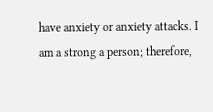have anxiety or anxiety attacks. I am a strong a person; therefore,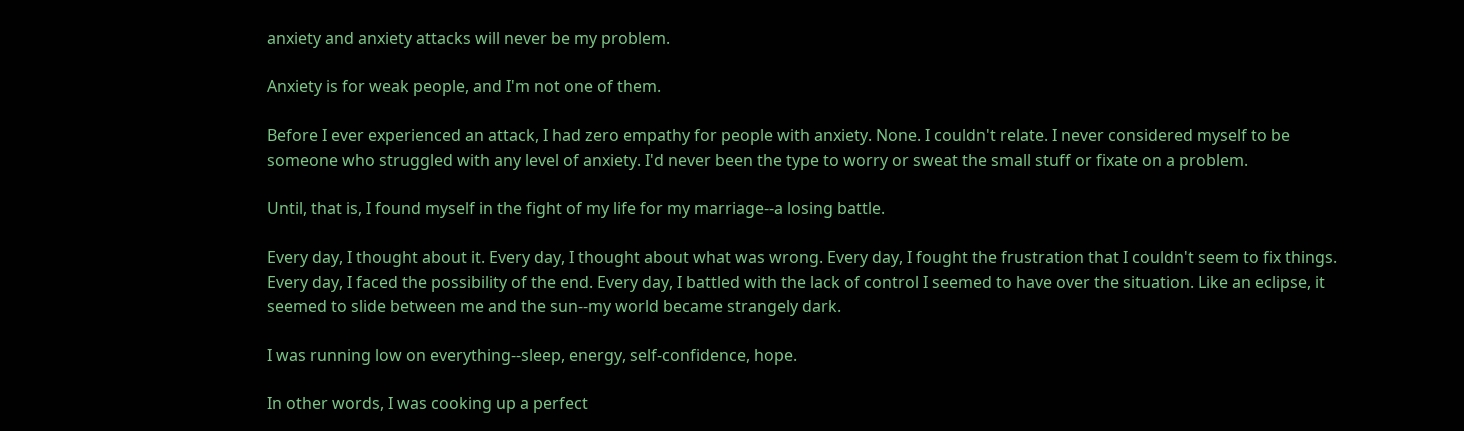anxiety and anxiety attacks will never be my problem.

Anxiety is for weak people, and I'm not one of them.

Before I ever experienced an attack, I had zero empathy for people with anxiety. None. I couldn't relate. I never considered myself to be someone who struggled with any level of anxiety. I'd never been the type to worry or sweat the small stuff or fixate on a problem.

Until, that is, I found myself in the fight of my life for my marriage--a losing battle.

Every day, I thought about it. Every day, I thought about what was wrong. Every day, I fought the frustration that I couldn't seem to fix things. Every day, I faced the possibility of the end. Every day, I battled with the lack of control I seemed to have over the situation. Like an eclipse, it seemed to slide between me and the sun--my world became strangely dark.

I was running low on everything--sleep, energy, self-confidence, hope.

In other words, I was cooking up a perfect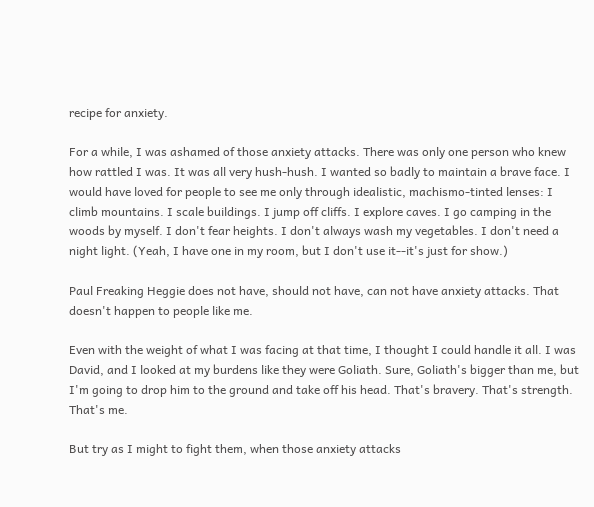recipe for anxiety.

For a while, I was ashamed of those anxiety attacks. There was only one person who knew how rattled I was. It was all very hush-hush. I wanted so badly to maintain a brave face. I would have loved for people to see me only through idealistic, machismo-tinted lenses: I climb mountains. I scale buildings. I jump off cliffs. I explore caves. I go camping in the woods by myself. I don't fear heights. I don't always wash my vegetables. I don't need a night light. (Yeah, I have one in my room, but I don't use it--it's just for show.)

Paul Freaking Heggie does not have, should not have, can not have anxiety attacks. That doesn't happen to people like me.

Even with the weight of what I was facing at that time, I thought I could handle it all. I was David, and I looked at my burdens like they were Goliath. Sure, Goliath's bigger than me, but I'm going to drop him to the ground and take off his head. That's bravery. That's strength. That's me.

But try as I might to fight them, when those anxiety attacks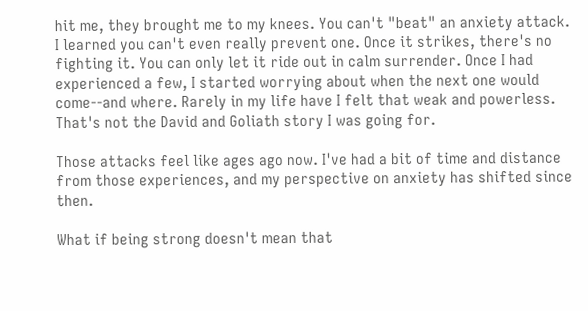hit me, they brought me to my knees. You can't "beat" an anxiety attack. I learned you can't even really prevent one. Once it strikes, there's no fighting it. You can only let it ride out in calm surrender. Once I had experienced a few, I started worrying about when the next one would come--and where. Rarely in my life have I felt that weak and powerless. That's not the David and Goliath story I was going for.

Those attacks feel like ages ago now. I've had a bit of time and distance from those experiences, and my perspective on anxiety has shifted since then.

What if being strong doesn't mean that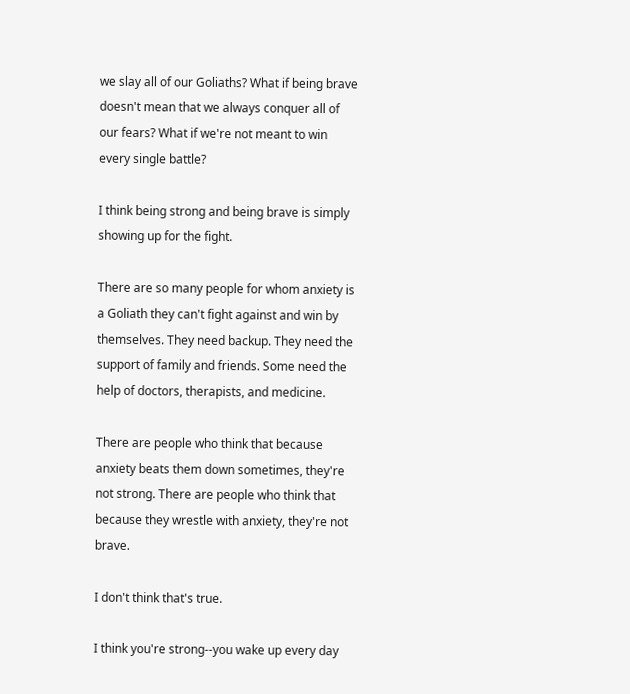we slay all of our Goliaths? What if being brave doesn't mean that we always conquer all of our fears? What if we're not meant to win every single battle?

I think being strong and being brave is simply showing up for the fight.

There are so many people for whom anxiety is a Goliath they can't fight against and win by themselves. They need backup. They need the support of family and friends. Some need the help of doctors, therapists, and medicine.

There are people who think that because anxiety beats them down sometimes, they're not strong. There are people who think that because they wrestle with anxiety, they're not brave.

I don't think that's true.

I think you're strong--you wake up every day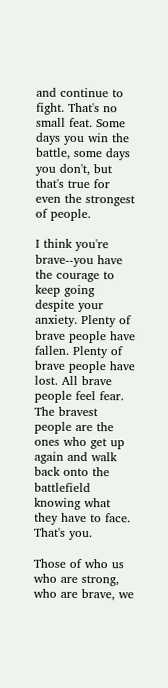and continue to fight. That's no small feat. Some days you win the battle, some days you don't, but that's true for even the strongest of people.

I think you're brave--you have the courage to keep going despite your anxiety. Plenty of brave people have fallen. Plenty of brave people have lost. All brave people feel fear. The bravest people are the ones who get up again and walk back onto the battlefield knowing what they have to face. That's you.

Those of who us who are strong, who are brave, we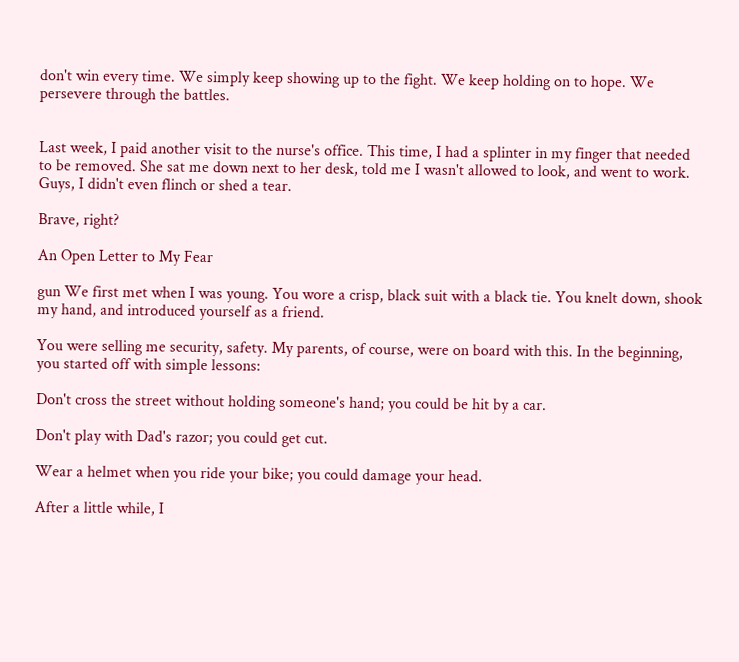don't win every time. We simply keep showing up to the fight. We keep holding on to hope. We persevere through the battles.


Last week, I paid another visit to the nurse's office. This time, I had a splinter in my finger that needed to be removed. She sat me down next to her desk, told me I wasn't allowed to look, and went to work. Guys, I didn't even flinch or shed a tear.

Brave, right?

An Open Letter to My Fear

gun We first met when I was young. You wore a crisp, black suit with a black tie. You knelt down, shook my hand, and introduced yourself as a friend.

You were selling me security, safety. My parents, of course, were on board with this. In the beginning, you started off with simple lessons:

Don't cross the street without holding someone's hand; you could be hit by a car.

Don't play with Dad's razor; you could get cut.

Wear a helmet when you ride your bike; you could damage your head.

After a little while, I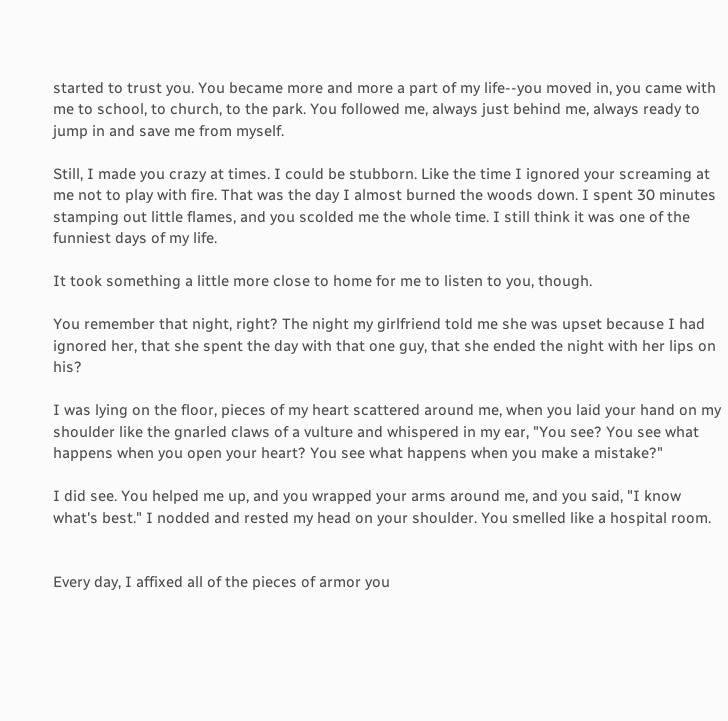started to trust you. You became more and more a part of my life--you moved in, you came with me to school, to church, to the park. You followed me, always just behind me, always ready to jump in and save me from myself.

Still, I made you crazy at times. I could be stubborn. Like the time I ignored your screaming at me not to play with fire. That was the day I almost burned the woods down. I spent 30 minutes stamping out little flames, and you scolded me the whole time. I still think it was one of the funniest days of my life.

It took something a little more close to home for me to listen to you, though.

You remember that night, right? The night my girlfriend told me she was upset because I had ignored her, that she spent the day with that one guy, that she ended the night with her lips on his?

I was lying on the floor, pieces of my heart scattered around me, when you laid your hand on my shoulder like the gnarled claws of a vulture and whispered in my ear, "You see? You see what happens when you open your heart? You see what happens when you make a mistake?"

I did see. You helped me up, and you wrapped your arms around me, and you said, "I know what's best." I nodded and rested my head on your shoulder. You smelled like a hospital room.


Every day, I affixed all of the pieces of armor you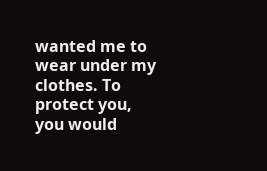wanted me to wear under my clothes. To protect you, you would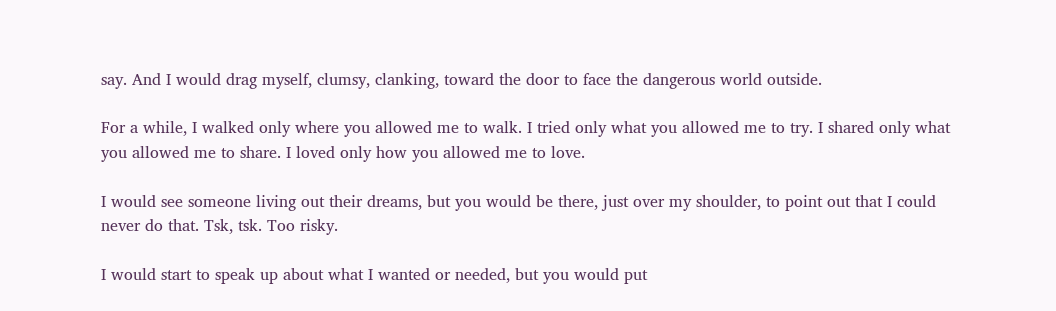say. And I would drag myself, clumsy, clanking, toward the door to face the dangerous world outside.

For a while, I walked only where you allowed me to walk. I tried only what you allowed me to try. I shared only what you allowed me to share. I loved only how you allowed me to love.

I would see someone living out their dreams, but you would be there, just over my shoulder, to point out that I could never do that. Tsk, tsk. Too risky.

I would start to speak up about what I wanted or needed, but you would put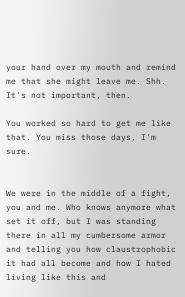your hand over my mouth and remind me that she might leave me. Shh. It's not important, then.

You worked so hard to get me like that. You miss those days, I'm sure.


We were in the middle of a fight, you and me. Who knows anymore what set it off, but I was standing there in all my cumbersome armor and telling you how claustrophobic it had all become and how I hated living like this and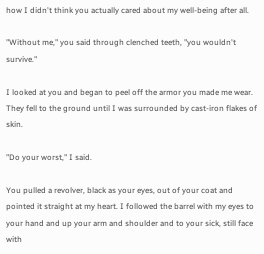how I didn't think you actually cared about my well-being after all.

"Without me," you said through clenched teeth, "you wouldn't survive."

I looked at you and began to peel off the armor you made me wear. They fell to the ground until I was surrounded by cast-iron flakes of skin.

"Do your worst," I said.

You pulled a revolver, black as your eyes, out of your coat and pointed it straight at my heart. I followed the barrel with my eyes to your hand and up your arm and shoulder and to your sick, still face with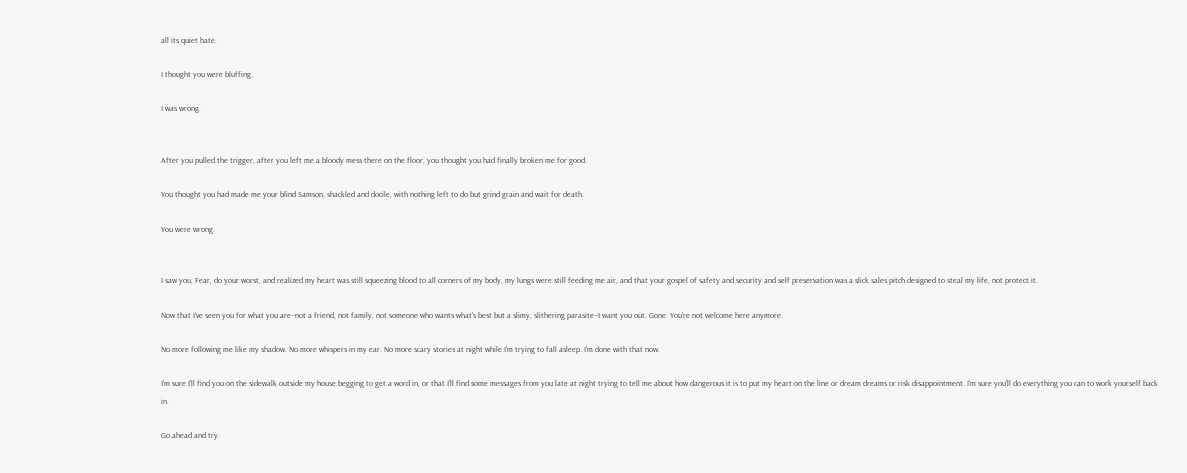all its quiet hate.

I thought you were bluffing.

I was wrong.


After you pulled the trigger, after you left me a bloody mess there on the floor, you thought you had finally broken me for good.

You thought you had made me your blind Samson, shackled and docile, with nothing left to do but grind grain and wait for death.

You were wrong.


I saw you, Fear, do your worst, and realized my heart was still squeezing blood to all corners of my body, my lungs were still feeding me air, and that your gospel of safety and security and self preservation was a slick sales pitch designed to steal my life, not protect it.

Now that I've seen you for what you are--not a friend, not family, not someone who wants what's best but a slimy, slithering parasite--I want you out. Gone. You're not welcome here anymore.

No more following me like my shadow. No more whispers in my ear. No more scary stories at night while I'm trying to fall asleep. I'm done with that now.

I'm sure I'll find you on the sidewalk outside my house begging to get a word in, or that I'll find some messages from you late at night trying to tell me about how dangerous it is to put my heart on the line or dream dreams or risk disappointment. I'm sure you'll do everything you can to work yourself back in.

Go ahead and try.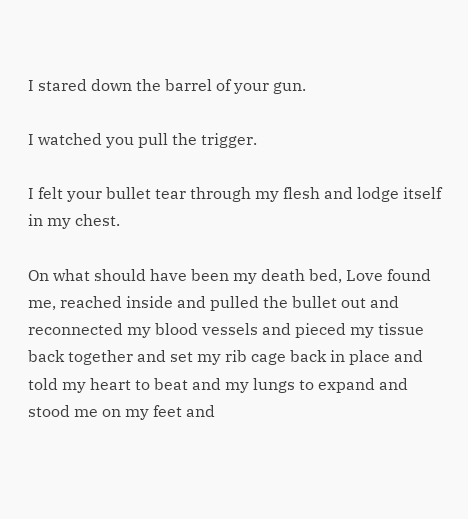I stared down the barrel of your gun.

I watched you pull the trigger.

I felt your bullet tear through my flesh and lodge itself in my chest.

On what should have been my death bed, Love found me, reached inside and pulled the bullet out and reconnected my blood vessels and pieced my tissue back together and set my rib cage back in place and told my heart to beat and my lungs to expand and stood me on my feet and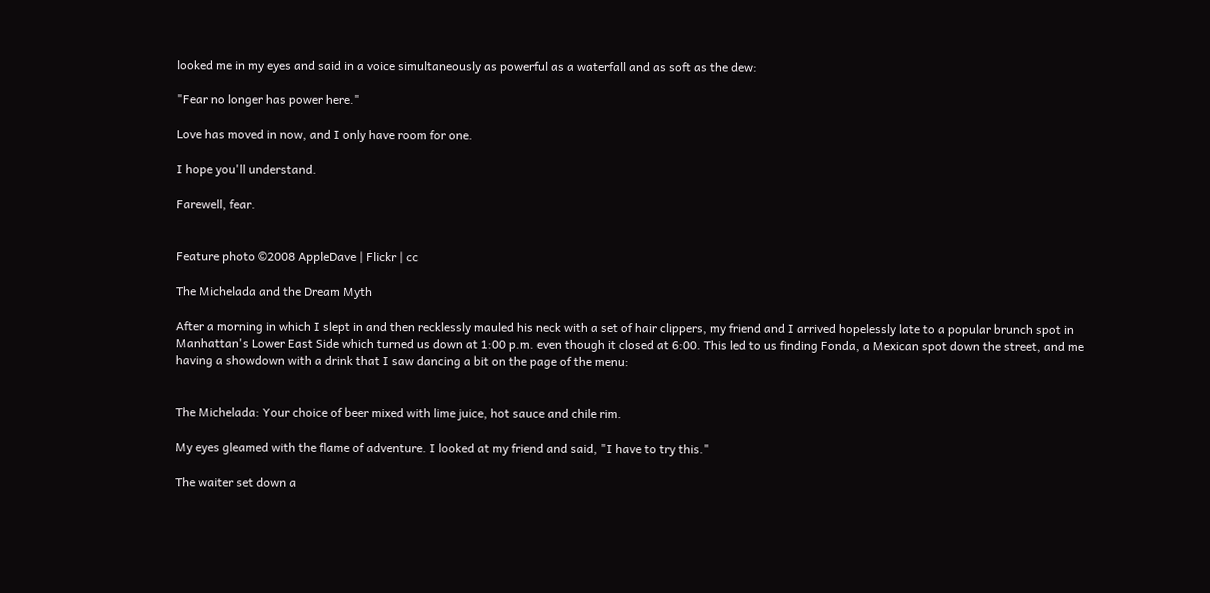looked me in my eyes and said in a voice simultaneously as powerful as a waterfall and as soft as the dew:

"Fear no longer has power here."

Love has moved in now, and I only have room for one.

I hope you'll understand.

Farewell, fear.


Feature photo ©2008 AppleDave | Flickr | cc

The Michelada and the Dream Myth

After a morning in which I slept in and then recklessly mauled his neck with a set of hair clippers, my friend and I arrived hopelessly late to a popular brunch spot in Manhattan's Lower East Side which turned us down at 1:00 p.m. even though it closed at 6:00. This led to us finding Fonda, a Mexican spot down the street, and me having a showdown with a drink that I saw dancing a bit on the page of the menu:


The Michelada: Your choice of beer mixed with lime juice, hot sauce and chile rim.

My eyes gleamed with the flame of adventure. I looked at my friend and said, "I have to try this."

The waiter set down a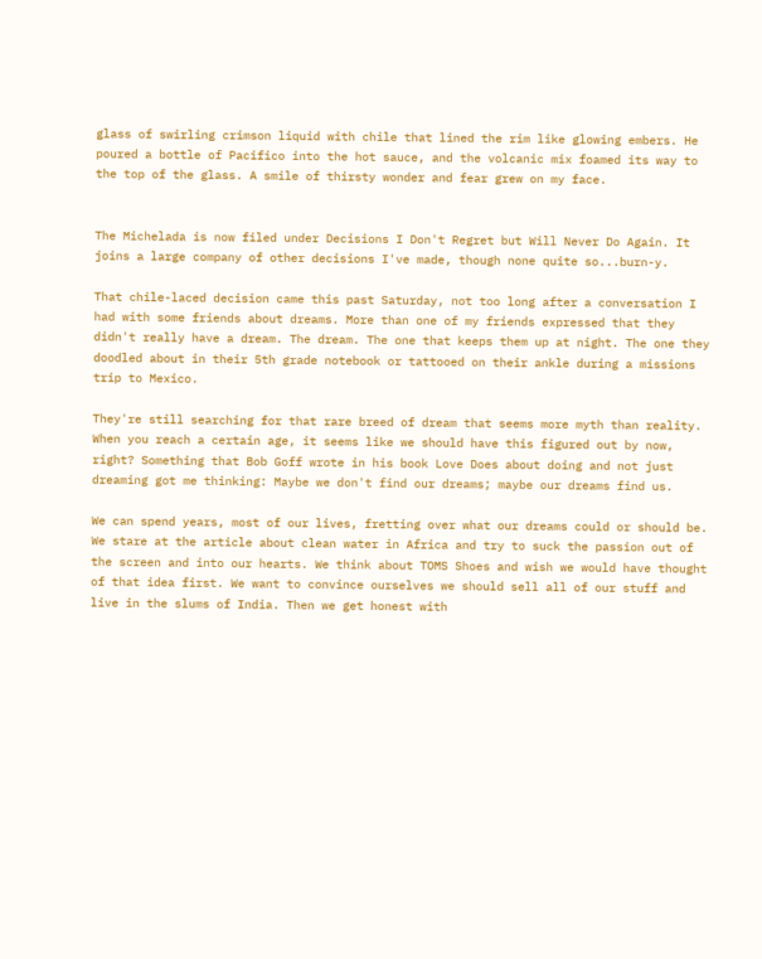glass of swirling crimson liquid with chile that lined the rim like glowing embers. He poured a bottle of Pacifico into the hot sauce, and the volcanic mix foamed its way to the top of the glass. A smile of thirsty wonder and fear grew on my face.


The Michelada is now filed under Decisions I Don't Regret but Will Never Do Again. It joins a large company of other decisions I've made, though none quite so...burn-y.

That chile-laced decision came this past Saturday, not too long after a conversation I had with some friends about dreams. More than one of my friends expressed that they didn't really have a dream. The dream. The one that keeps them up at night. The one they doodled about in their 5th grade notebook or tattooed on their ankle during a missions trip to Mexico.

They're still searching for that rare breed of dream that seems more myth than reality. When you reach a certain age, it seems like we should have this figured out by now, right? Something that Bob Goff wrote in his book Love Does about doing and not just dreaming got me thinking: Maybe we don't find our dreams; maybe our dreams find us.

We can spend years, most of our lives, fretting over what our dreams could or should be. We stare at the article about clean water in Africa and try to suck the passion out of the screen and into our hearts. We think about TOMS Shoes and wish we would have thought of that idea first. We want to convince ourselves we should sell all of our stuff and live in the slums of India. Then we get honest with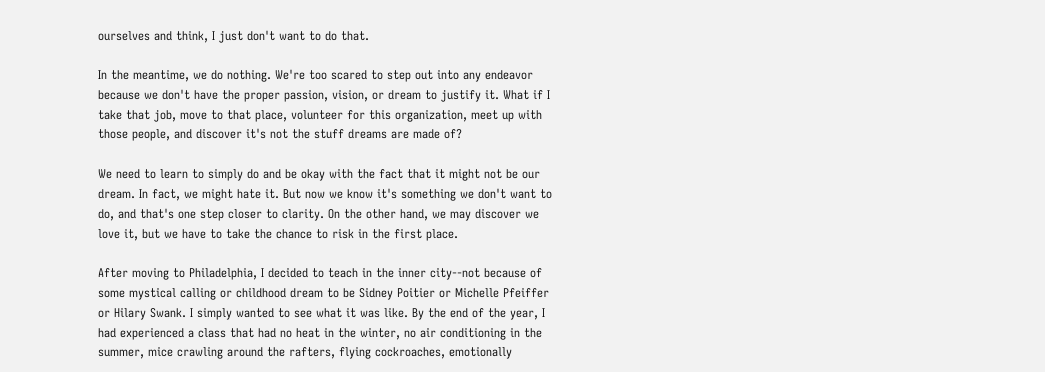ourselves and think, I just don't want to do that.

In the meantime, we do nothing. We're too scared to step out into any endeavor because we don't have the proper passion, vision, or dream to justify it. What if I take that job, move to that place, volunteer for this organization, meet up with those people, and discover it's not the stuff dreams are made of?

We need to learn to simply do and be okay with the fact that it might not be our dream. In fact, we might hate it. But now we know it's something we don't want to do, and that's one step closer to clarity. On the other hand, we may discover we love it, but we have to take the chance to risk in the first place.

After moving to Philadelphia, I decided to teach in the inner city--not because of some mystical calling or childhood dream to be Sidney Poitier or Michelle Pfeiffer or Hilary Swank. I simply wanted to see what it was like. By the end of the year, I had experienced a class that had no heat in the winter, no air conditioning in the summer, mice crawling around the rafters, flying cockroaches, emotionally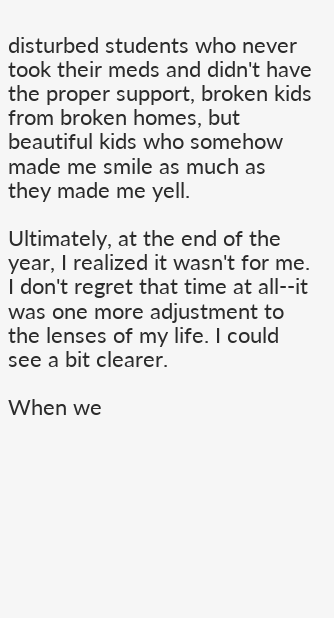disturbed students who never took their meds and didn't have the proper support, broken kids from broken homes, but beautiful kids who somehow made me smile as much as they made me yell.

Ultimately, at the end of the year, I realized it wasn't for me. I don't regret that time at all--it was one more adjustment to the lenses of my life. I could see a bit clearer.

When we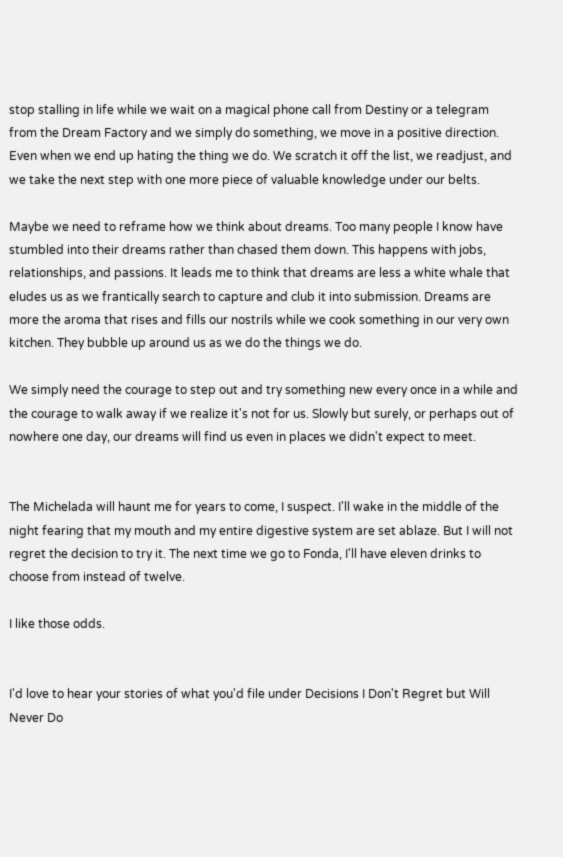stop stalling in life while we wait on a magical phone call from Destiny or a telegram from the Dream Factory and we simply do something, we move in a positive direction. Even when we end up hating the thing we do. We scratch it off the list, we readjust, and we take the next step with one more piece of valuable knowledge under our belts.

Maybe we need to reframe how we think about dreams. Too many people I know have stumbled into their dreams rather than chased them down. This happens with jobs, relationships, and passions. It leads me to think that dreams are less a white whale that eludes us as we frantically search to capture and club it into submission. Dreams are more the aroma that rises and fills our nostrils while we cook something in our very own kitchen. They bubble up around us as we do the things we do.

We simply need the courage to step out and try something new every once in a while and the courage to walk away if we realize it's not for us. Slowly but surely, or perhaps out of nowhere one day, our dreams will find us even in places we didn't expect to meet.


The Michelada will haunt me for years to come, I suspect. I'll wake in the middle of the night fearing that my mouth and my entire digestive system are set ablaze. But I will not regret the decision to try it. The next time we go to Fonda, I'll have eleven drinks to choose from instead of twelve.

I like those odds.


I'd love to hear your stories of what you'd file under Decisions I Don't Regret but Will Never Do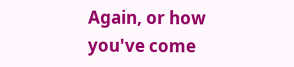Again, or how you've come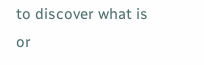to discover what is or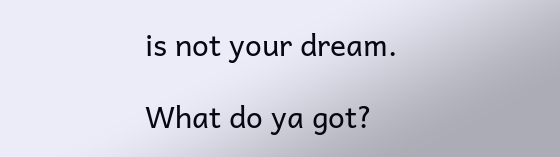is not your dream.

What do ya got?